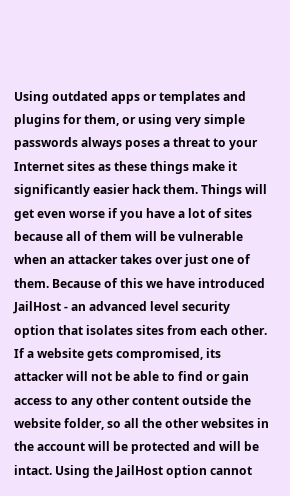Using outdated apps or templates and plugins for them, or using very simple passwords always poses a threat to your Internet sites as these things make it significantly easier hack them. Things will get even worse if you have a lot of sites because all of them will be vulnerable when an attacker takes over just one of them. Because of this we have introduced JailHost - an advanced level security option that isolates sites from each other. If a website gets compromised, its attacker will not be able to find or gain access to any other content outside the website folder, so all the other websites in the account will be protected and will be intact. Using the JailHost option cannot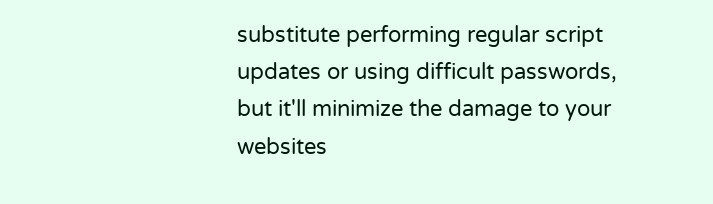substitute performing regular script updates or using difficult passwords, but it'll minimize the damage to your websites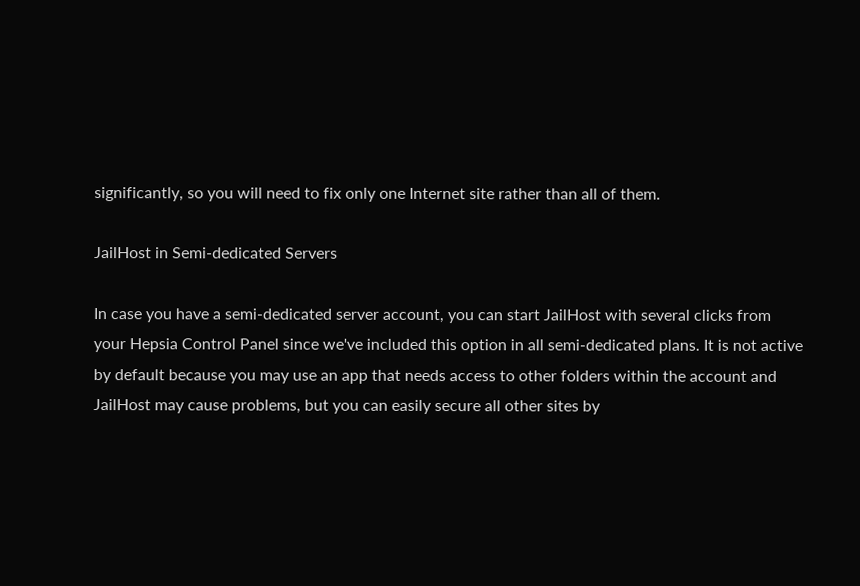significantly, so you will need to fix only one Internet site rather than all of them.

JailHost in Semi-dedicated Servers

In case you have a semi-dedicated server account, you can start JailHost with several clicks from your Hepsia Control Panel since we've included this option in all semi-dedicated plans. It is not active by default because you may use an app that needs access to other folders within the account and JailHost may cause problems, but you can easily secure all other sites by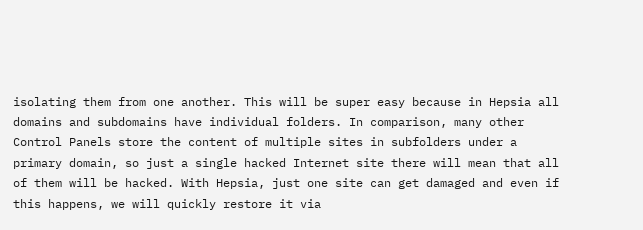isolating them from one another. This will be super easy because in Hepsia all domains and subdomains have individual folders. In comparison, many other Control Panels store the content of multiple sites in subfolders under a primary domain, so just a single hacked Internet site there will mean that all of them will be hacked. With Hepsia, just one site can get damaged and even if this happens, we will quickly restore it via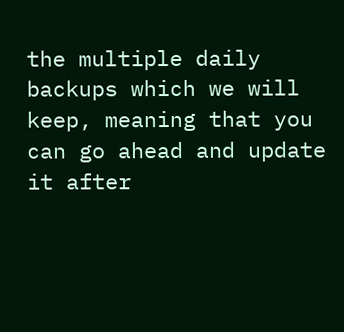the multiple daily backups which we will keep, meaning that you can go ahead and update it after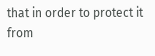that in order to protect it from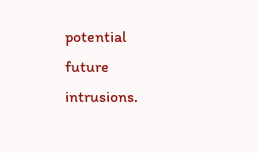potential future intrusions.